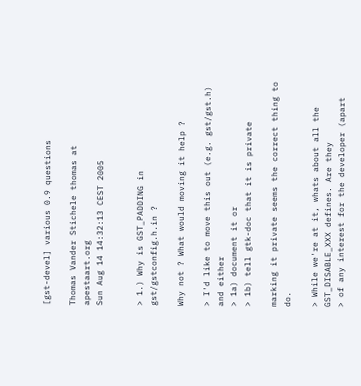[gst-devel] various 0.9 questions

Thomas Vander Stichele thomas at apestaart.org
Sun Aug 14 14:32:13 CEST 2005


> 1.) Why is GST_PADDING in gst/gstconfig.h.in ?

Why not ? What would moving it help ?

> I'd like to move this out (e.g. gst/gst.h) and either
> 1a) document it or
> 1b) tell gtk-doc that it is private

marking it private seems the correct thing to do.

> While we're at it, whats about all the GST_DISABLE_XXX defines. Are they
> of any interest for the developer (apart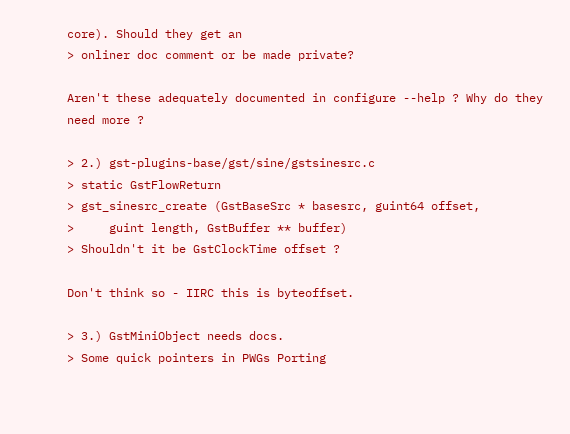core). Should they get an
> onliner doc comment or be made private?

Aren't these adequately documented in configure --help ? Why do they
need more ?

> 2.) gst-plugins-base/gst/sine/gstsinesrc.c
> static GstFlowReturn
> gst_sinesrc_create (GstBaseSrc * basesrc, guint64 offset,
>     guint length, GstBuffer ** buffer)
> Shouldn't it be GstClockTime offset ?

Don't think so - IIRC this is byteoffset.

> 3.) GstMiniObject needs docs.
> Some quick pointers in PWGs Porting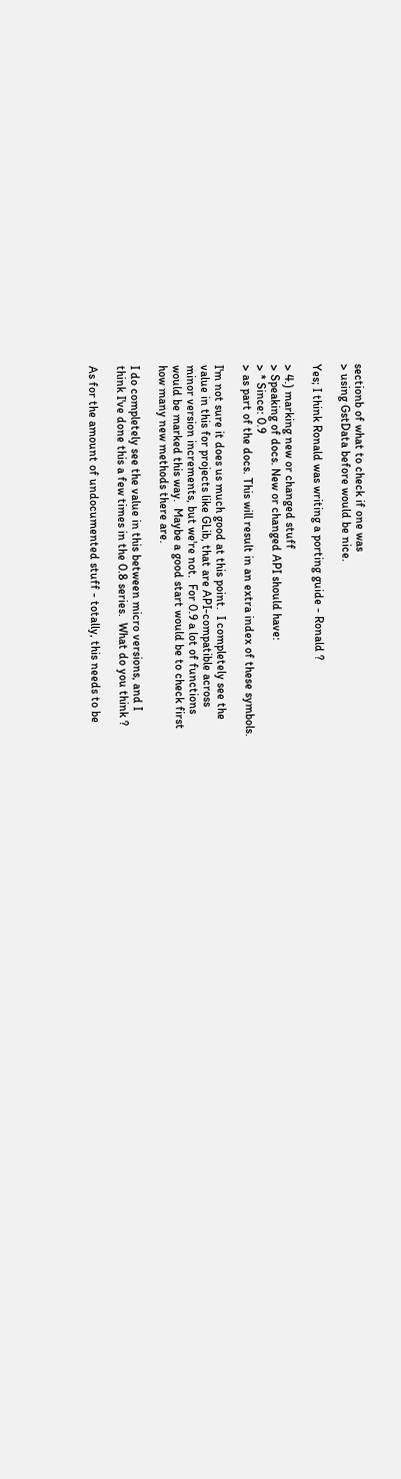sectionb of what to check if one was
> using GstData before would be nice.

Yes; I think Ronald was writing a porting guide - Ronald ?

> 4.) marking new or changed stuff
> Speaking of docs. New or changed API should have:
> * Since: 0.9
> as part of the docs. This will result in an extra index of these symbols.

I'm not sure it does us much good at this point.  I completely see the
value in this for projects like GLib, that are API-compatible across
minor version increments, but we're not.  For 0.9 a lot of functions
would be marked this way.  Maybe a good start would be to check first
how many new methods there are.

I do completely see the value in this between micro versions, and I
think I've done this a few times in the 0.8 series.  What do you think ?

As for the amount of undocumented stuff - totally, this needs to be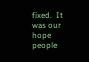fixed.  It was our hope people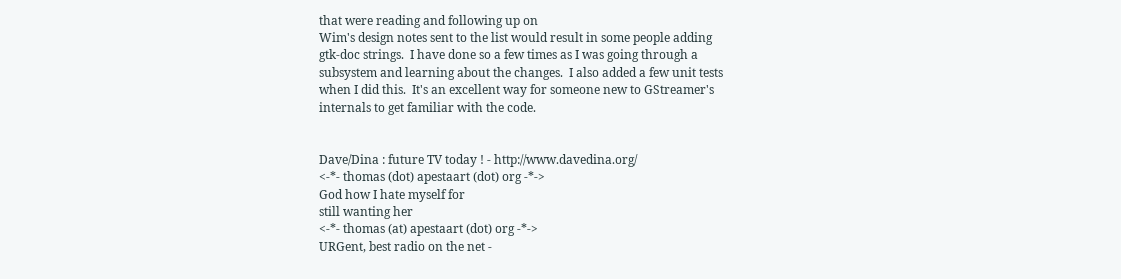that were reading and following up on
Wim's design notes sent to the list would result in some people adding
gtk-doc strings.  I have done so a few times as I was going through a
subsystem and learning about the changes.  I also added a few unit tests
when I did this.  It's an excellent way for someone new to GStreamer's
internals to get familiar with the code.


Dave/Dina : future TV today ! - http://www.davedina.org/
<-*- thomas (dot) apestaart (dot) org -*->
God how I hate myself for
still wanting her
<-*- thomas (at) apestaart (dot) org -*->
URGent, best radio on the net -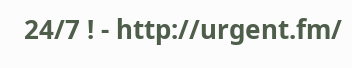24/7 ! - http://urgent.fm/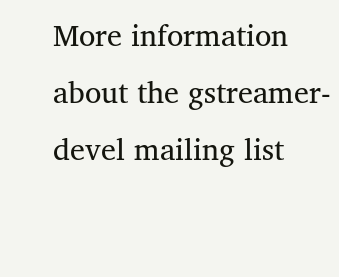More information about the gstreamer-devel mailing list